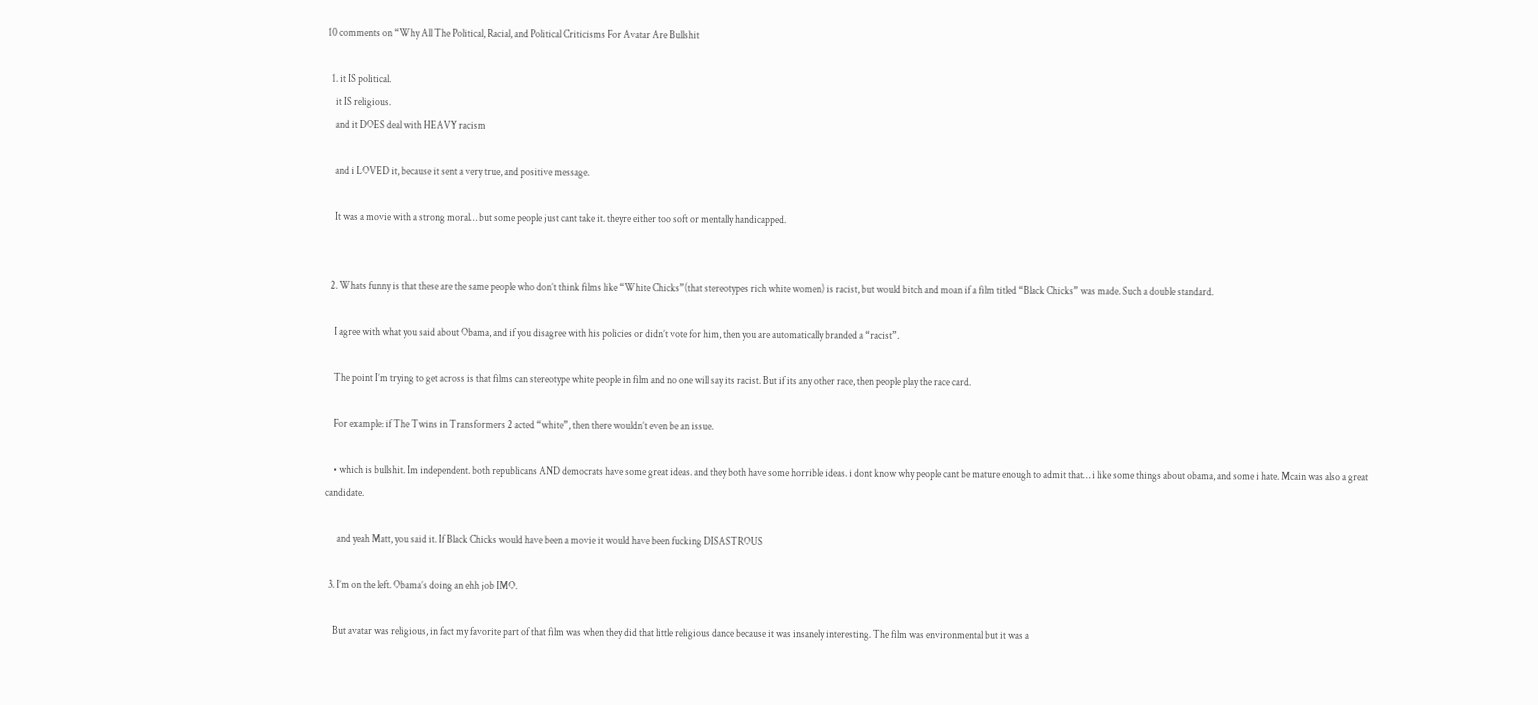10 comments on “Why All The Political, Racial, and Political Criticisms For Avatar Are Bullshit

  1. it IS political.
    it IS religious.
    and it DOES deal with HEAVY racism

    and i LOVED it, because it sent a very true, and positive message.

    It was a movie with a strong moral… but some people just cant take it. theyre either too soft or mentally handicapped.


  2. Whats funny is that these are the same people who don’t think films like “White Chicks”(that stereotypes rich white women) is racist, but would bitch and moan if a film titled “Black Chicks” was made. Such a double standard.

    I agree with what you said about Obama, and if you disagree with his policies or didn’t vote for him, then you are automatically branded a “racist”.

    The point I’m trying to get across is that films can stereotype white people in film and no one will say its racist. But if its any other race, then people play the race card.

    For example: if The Twins in Transformers 2 acted “white”, then there wouldn’t even be an issue.

    • which is bullshit. Im independent. both republicans AND democrats have some great ideas. and they both have some horrible ideas. i dont know why people cant be mature enough to admit that… i like some things about obama, and some i hate. Mcain was also a great candidate.

      and yeah Matt, you said it. If Black Chicks would have been a movie it would have been fucking DISASTROUS

  3. I’m on the left. Obama’s doing an ehh job IMO.

    But avatar was religious, in fact my favorite part of that film was when they did that little religious dance because it was insanely interesting. The film was environmental but it was a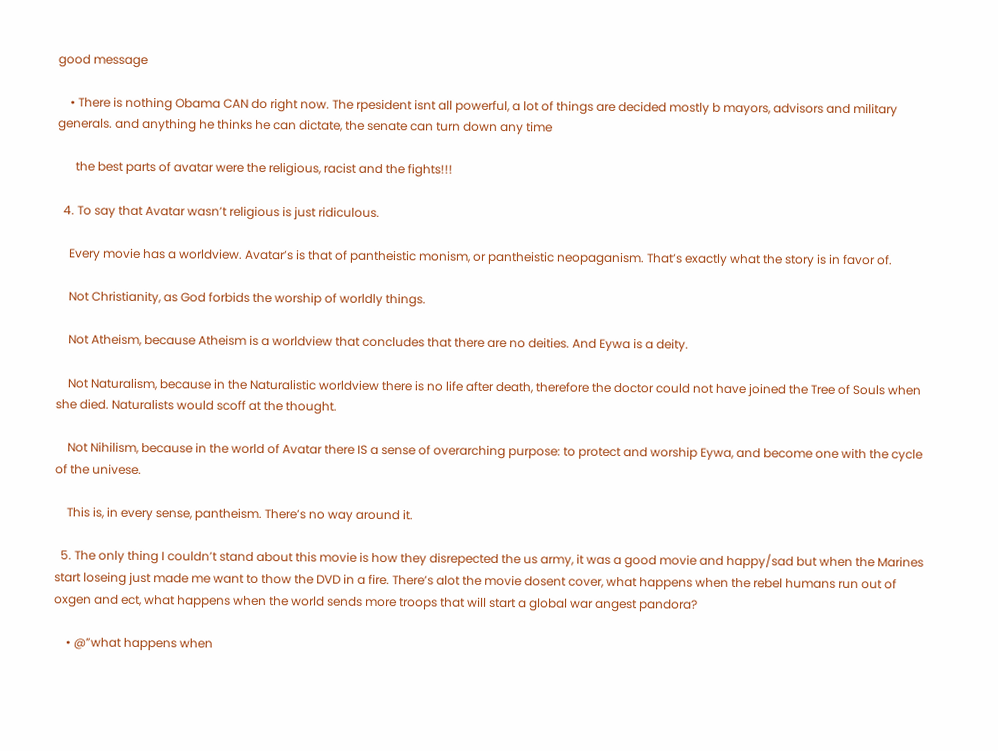good message

    • There is nothing Obama CAN do right now. The rpesident isnt all powerful, a lot of things are decided mostly b mayors, advisors and military generals. and anything he thinks he can dictate, the senate can turn down any time

      the best parts of avatar were the religious, racist and the fights!!!

  4. To say that Avatar wasn’t religious is just ridiculous.

    Every movie has a worldview. Avatar’s is that of pantheistic monism, or pantheistic neopaganism. That’s exactly what the story is in favor of.

    Not Christianity, as God forbids the worship of worldly things.

    Not Atheism, because Atheism is a worldview that concludes that there are no deities. And Eywa is a deity.

    Not Naturalism, because in the Naturalistic worldview there is no life after death, therefore the doctor could not have joined the Tree of Souls when she died. Naturalists would scoff at the thought.

    Not Nihilism, because in the world of Avatar there IS a sense of overarching purpose: to protect and worship Eywa, and become one with the cycle of the univese.

    This is, in every sense, pantheism. There’s no way around it.

  5. The only thing I couldn’t stand about this movie is how they disrepected the us army, it was a good movie and happy/sad but when the Marines start loseing just made me want to thow the DVD in a fire. There’s alot the movie dosent cover, what happens when the rebel humans run out of oxgen and ect, what happens when the world sends more troops that will start a global war angest pandora?

    • @”what happens when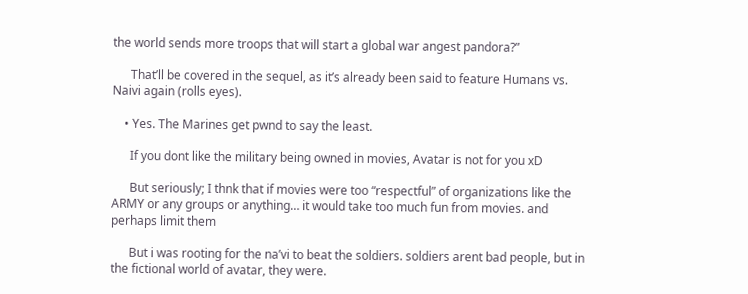the world sends more troops that will start a global war angest pandora?”

      That’ll be covered in the sequel, as it’s already been said to feature Humans vs. Naivi again (rolls eyes).

    • Yes. The Marines get pwnd to say the least.

      If you dont like the military being owned in movies, Avatar is not for you xD

      But seriously; I thnk that if movies were too “respectful” of organizations like the ARMY or any groups or anything… it would take too much fun from movies. and perhaps limit them

      But i was rooting for the na’vi to beat the soldiers. soldiers arent bad people, but in the fictional world of avatar, they were.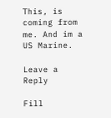This, is coming from me. And im a US Marine.

Leave a Reply

Fill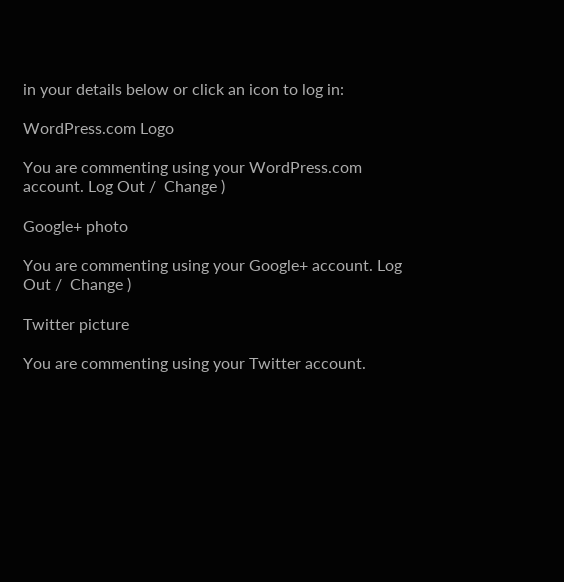in your details below or click an icon to log in:

WordPress.com Logo

You are commenting using your WordPress.com account. Log Out /  Change )

Google+ photo

You are commenting using your Google+ account. Log Out /  Change )

Twitter picture

You are commenting using your Twitter account.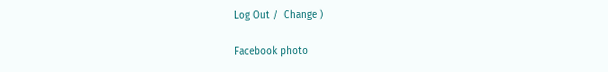Log Out /  Change )

Facebook photo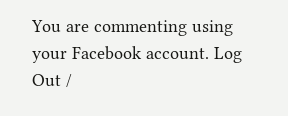You are commenting using your Facebook account. Log Out /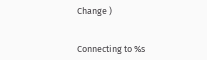Change )


Connecting to %s